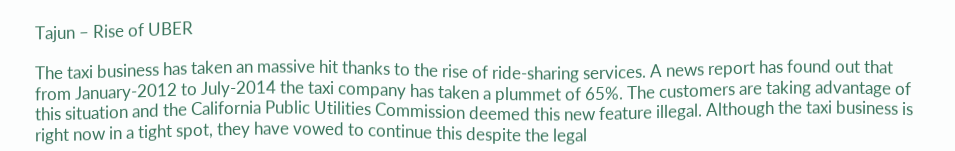Tajun – Rise of UBER

The taxi business has taken an massive hit thanks to the rise of ride-sharing services. A news report has found out that from January-2012 to July-2014 the taxi company has taken a plummet of 65%. The customers are taking advantage of this situation and the California Public Utilities Commission deemed this new feature illegal. Although the taxi business is right now in a tight spot, they have vowed to continue this despite the legal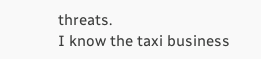threats.
I know the taxi business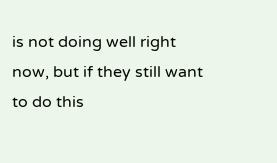is not doing well right now, but if they still want to do this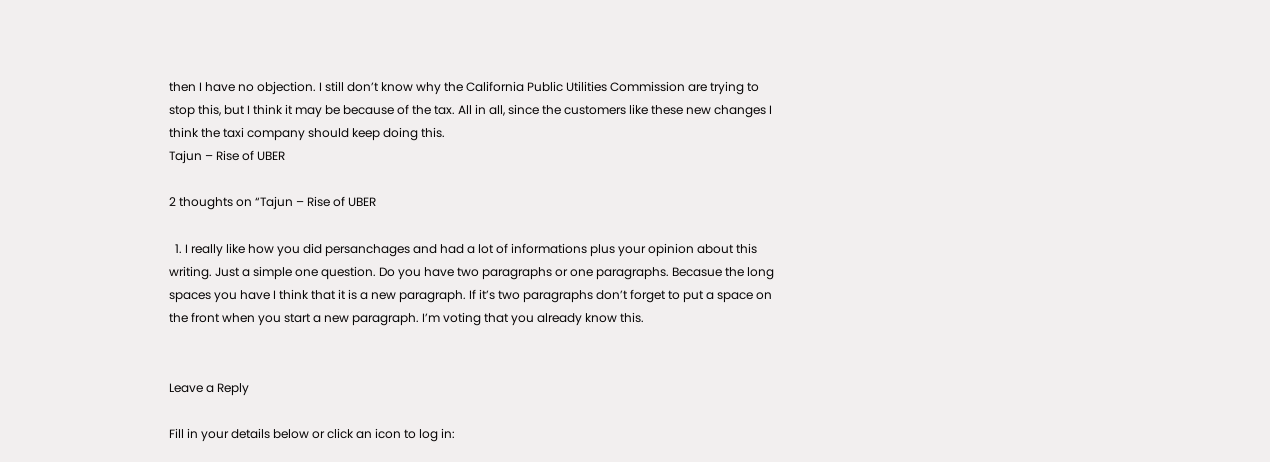then I have no objection. I still don’t know why the California Public Utilities Commission are trying to stop this, but I think it may be because of the tax. All in all, since the customers like these new changes I think the taxi company should keep doing this.
Tajun – Rise of UBER

2 thoughts on “Tajun – Rise of UBER

  1. I really like how you did persanchages and had a lot of informations plus your opinion about this writing. Just a simple one question. Do you have two paragraphs or one paragraphs. Becasue the long spaces you have I think that it is a new paragraph. If it’s two paragraphs don’t forget to put a space on the front when you start a new paragraph. I’m voting that you already know this.


Leave a Reply

Fill in your details below or click an icon to log in: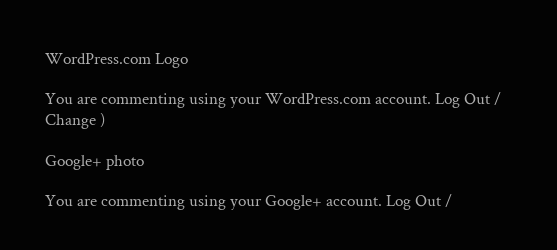WordPress.com Logo

You are commenting using your WordPress.com account. Log Out /  Change )

Google+ photo

You are commenting using your Google+ account. Log Out /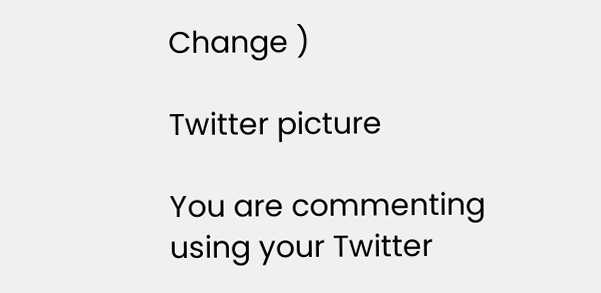Change )

Twitter picture

You are commenting using your Twitter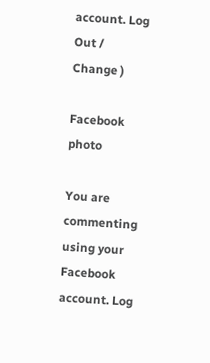account. Log Out /  Change )

Facebook photo

You are commenting using your Facebook account. Log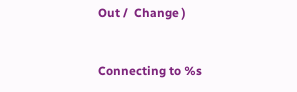Out /  Change )


Connecting to %s